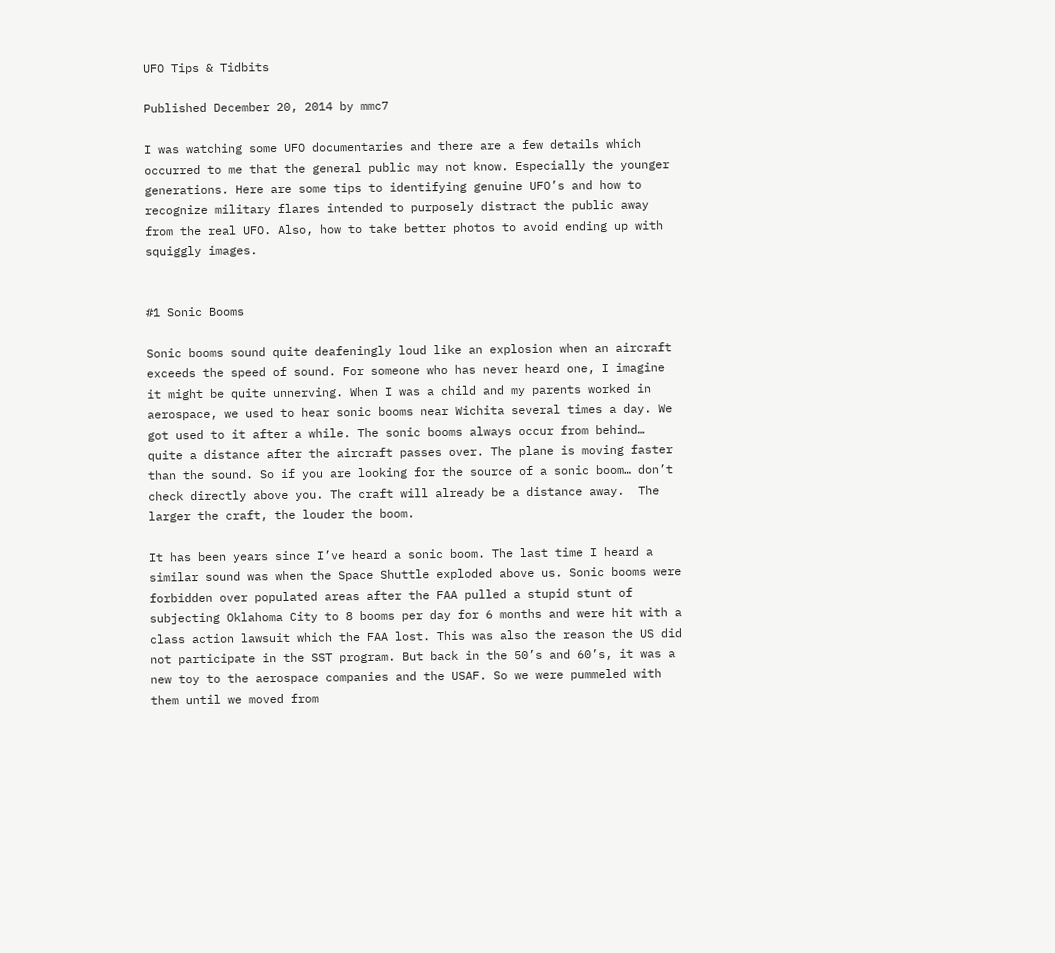UFO Tips & Tidbits

Published December 20, 2014 by mmc7

I was watching some UFO documentaries and there are a few details which occurred to me that the general public may not know. Especially the younger generations. Here are some tips to identifying genuine UFO’s and how to recognize military flares intended to purposely distract the public away from the real UFO. Also, how to take better photos to avoid ending up with squiggly images.


#1 Sonic Booms

Sonic booms sound quite deafeningly loud like an explosion when an aircraft exceeds the speed of sound. For someone who has never heard one, I imagine it might be quite unnerving. When I was a child and my parents worked in aerospace, we used to hear sonic booms near Wichita several times a day. We got used to it after a while. The sonic booms always occur from behind… quite a distance after the aircraft passes over. The plane is moving faster than the sound. So if you are looking for the source of a sonic boom… don’t check directly above you. The craft will already be a distance away.  The larger the craft, the louder the boom.

It has been years since I’ve heard a sonic boom. The last time I heard a similar sound was when the Space Shuttle exploded above us. Sonic booms were forbidden over populated areas after the FAA pulled a stupid stunt of subjecting Oklahoma City to 8 booms per day for 6 months and were hit with a class action lawsuit which the FAA lost. This was also the reason the US did not participate in the SST program. But back in the 50’s and 60’s, it was a new toy to the aerospace companies and the USAF. So we were pummeled with them until we moved from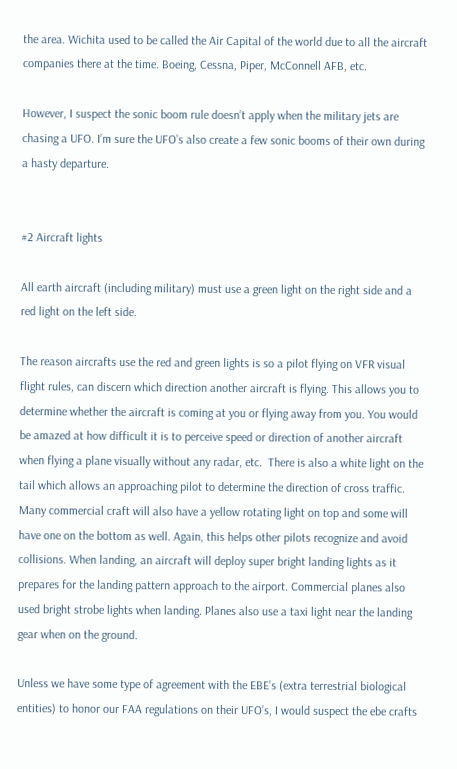the area. Wichita used to be called the Air Capital of the world due to all the aircraft companies there at the time. Boeing, Cessna, Piper, McConnell AFB, etc.

However, I suspect the sonic boom rule doesn’t apply when the military jets are chasing a UFO. I’m sure the UFO’s also create a few sonic booms of their own during a hasty departure.


#2 Aircraft lights

All earth aircraft (including military) must use a green light on the right side and a red light on the left side.

The reason aircrafts use the red and green lights is so a pilot flying on VFR visual flight rules, can discern which direction another aircraft is flying. This allows you to determine whether the aircraft is coming at you or flying away from you. You would be amazed at how difficult it is to perceive speed or direction of another aircraft when flying a plane visually without any radar, etc.  There is also a white light on the tail which allows an approaching pilot to determine the direction of cross traffic. Many commercial craft will also have a yellow rotating light on top and some will have one on the bottom as well. Again, this helps other pilots recognize and avoid collisions. When landing, an aircraft will deploy super bright landing lights as it prepares for the landing pattern approach to the airport. Commercial planes also used bright strobe lights when landing. Planes also use a taxi light near the landing gear when on the ground.

Unless we have some type of agreement with the EBE’s (extra terrestrial biological entities) to honor our FAA regulations on their UFO’s, I would suspect the ebe crafts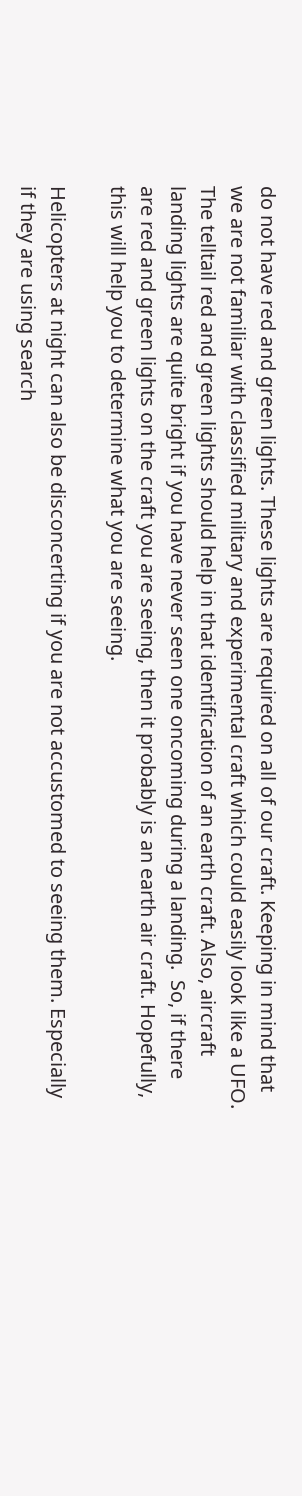do not have red and green lights. These lights are required on all of our craft. Keeping in mind that we are not familiar with classified military and experimental craft which could easily look like a UFO. The telltail red and green lights should help in that identification of an earth craft. Also, aircraft landing lights are quite bright if you have never seen one oncoming during a landing.  So, if there are red and green lights on the craft you are seeing, then it probably is an earth air craft. Hopefully, this will help you to determine what you are seeing.

Helicopters at night can also be disconcerting if you are not accustomed to seeing them. Especially if they are using search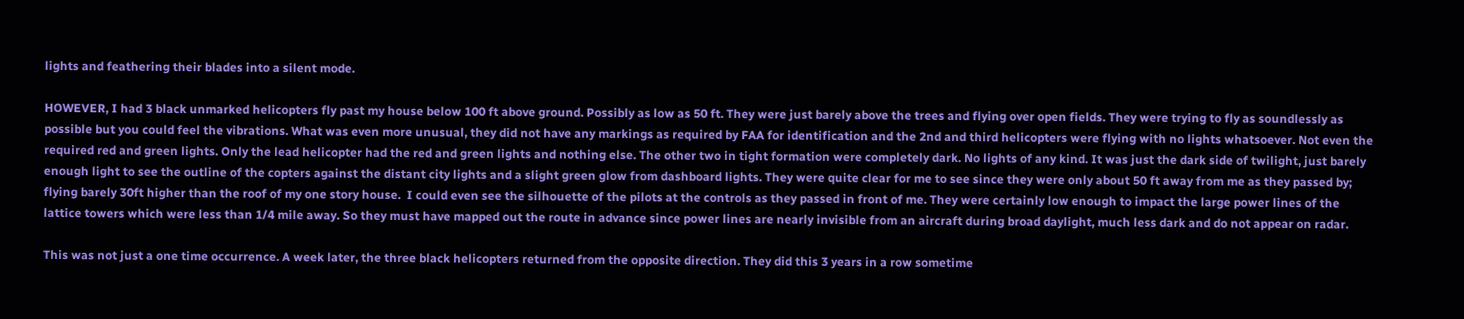lights and feathering their blades into a silent mode.

HOWEVER, I had 3 black unmarked helicopters fly past my house below 100 ft above ground. Possibly as low as 50 ft. They were just barely above the trees and flying over open fields. They were trying to fly as soundlessly as possible but you could feel the vibrations. What was even more unusual, they did not have any markings as required by FAA for identification and the 2nd and third helicopters were flying with no lights whatsoever. Not even the required red and green lights. Only the lead helicopter had the red and green lights and nothing else. The other two in tight formation were completely dark. No lights of any kind. It was just the dark side of twilight, just barely enough light to see the outline of the copters against the distant city lights and a slight green glow from dashboard lights. They were quite clear for me to see since they were only about 50 ft away from me as they passed by; flying barely 30ft higher than the roof of my one story house.  I could even see the silhouette of the pilots at the controls as they passed in front of me. They were certainly low enough to impact the large power lines of the lattice towers which were less than 1/4 mile away. So they must have mapped out the route in advance since power lines are nearly invisible from an aircraft during broad daylight, much less dark and do not appear on radar.

This was not just a one time occurrence. A week later, the three black helicopters returned from the opposite direction. They did this 3 years in a row sometime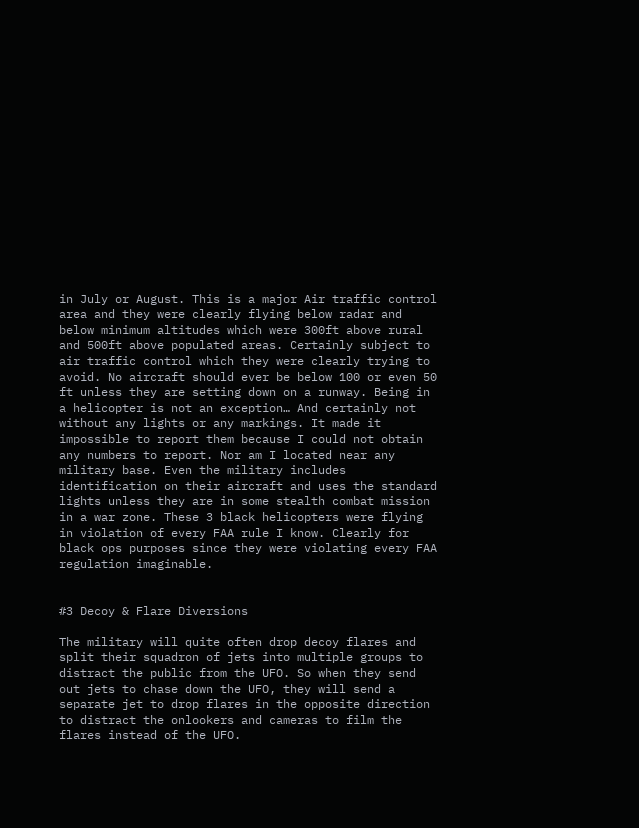in July or August. This is a major Air traffic control area and they were clearly flying below radar and below minimum altitudes which were 300ft above rural and 500ft above populated areas. Certainly subject to air traffic control which they were clearly trying to avoid. No aircraft should ever be below 100 or even 50 ft unless they are setting down on a runway. Being in a helicopter is not an exception… And certainly not without any lights or any markings. It made it impossible to report them because I could not obtain any numbers to report. Nor am I located near any military base. Even the military includes identification on their aircraft and uses the standard lights unless they are in some stealth combat mission in a war zone. These 3 black helicopters were flying in violation of every FAA rule I know. Clearly for black ops purposes since they were violating every FAA regulation imaginable.


#3 Decoy & Flare Diversions

The military will quite often drop decoy flares and split their squadron of jets into multiple groups to distract the public from the UFO. So when they send out jets to chase down the UFO, they will send a separate jet to drop flares in the opposite direction to distract the onlookers and cameras to film the flares instead of the UFO.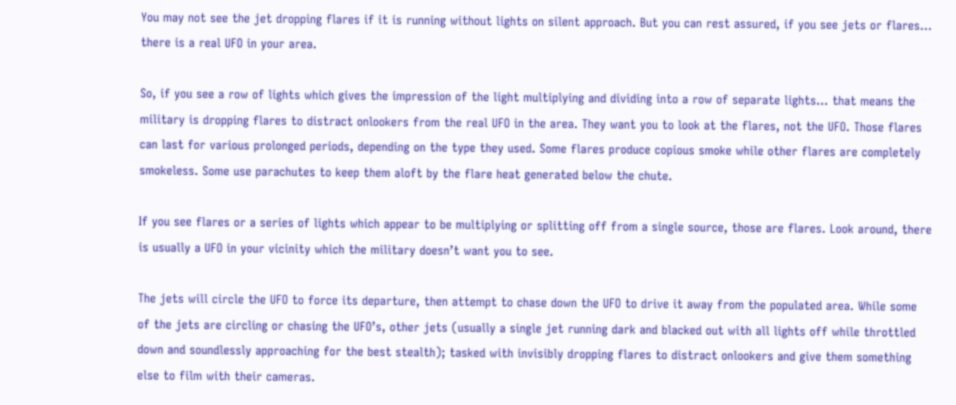You may not see the jet dropping flares if it is running without lights on silent approach. But you can rest assured, if you see jets or flares… there is a real UFO in your area.

So, if you see a row of lights which gives the impression of the light multiplying and dividing into a row of separate lights… that means the military is dropping flares to distract onlookers from the real UFO in the area. They want you to look at the flares, not the UFO. Those flares can last for various prolonged periods, depending on the type they used. Some flares produce copious smoke while other flares are completely smokeless. Some use parachutes to keep them aloft by the flare heat generated below the chute.

If you see flares or a series of lights which appear to be multiplying or splitting off from a single source, those are flares. Look around, there is usually a UFO in your vicinity which the military doesn’t want you to see.

The jets will circle the UFO to force its departure, then attempt to chase down the UFO to drive it away from the populated area. While some of the jets are circling or chasing the UFO’s, other jets (usually a single jet running dark and blacked out with all lights off while throttled down and soundlessly approaching for the best stealth); tasked with invisibly dropping flares to distract onlookers and give them something else to film with their cameras.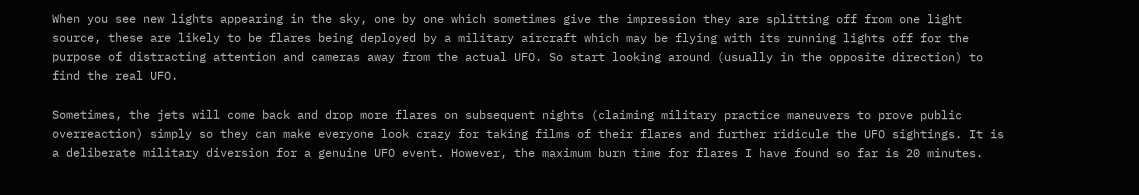When you see new lights appearing in the sky, one by one which sometimes give the impression they are splitting off from one light source, these are likely to be flares being deployed by a military aircraft which may be flying with its running lights off for the purpose of distracting attention and cameras away from the actual UFO. So start looking around (usually in the opposite direction) to find the real UFO.

Sometimes, the jets will come back and drop more flares on subsequent nights (claiming military practice maneuvers to prove public overreaction) simply so they can make everyone look crazy for taking films of their flares and further ridicule the UFO sightings. It is a deliberate military diversion for a genuine UFO event. However, the maximum burn time for flares I have found so far is 20 minutes.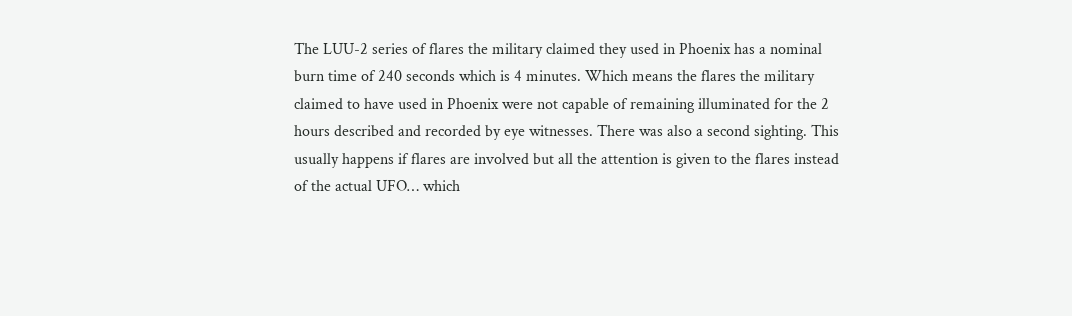The LUU-2 series of flares the military claimed they used in Phoenix has a nominal burn time of 240 seconds which is 4 minutes. Which means the flares the military claimed to have used in Phoenix were not capable of remaining illuminated for the 2 hours described and recorded by eye witnesses. There was also a second sighting. This usually happens if flares are involved but all the attention is given to the flares instead of the actual UFO… which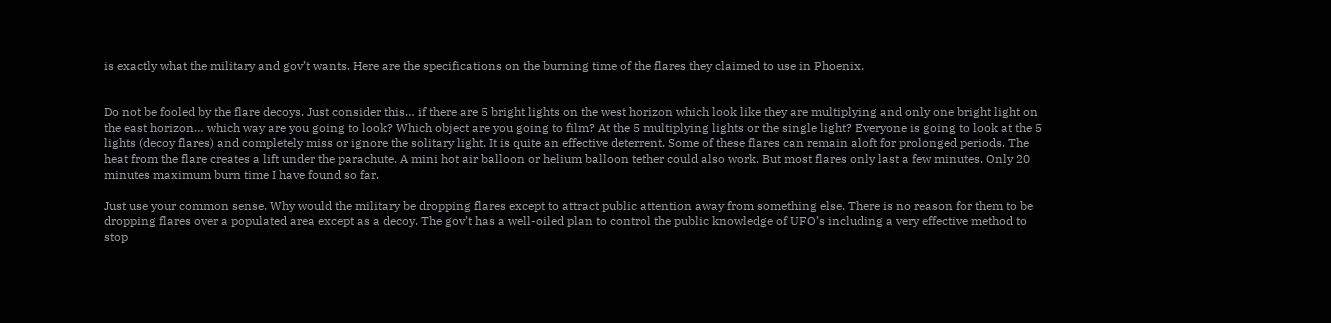is exactly what the military and gov’t wants. Here are the specifications on the burning time of the flares they claimed to use in Phoenix.


Do not be fooled by the flare decoys. Just consider this… if there are 5 bright lights on the west horizon which look like they are multiplying and only one bright light on the east horizon… which way are you going to look? Which object are you going to film? At the 5 multiplying lights or the single light? Everyone is going to look at the 5 lights (decoy flares) and completely miss or ignore the solitary light. It is quite an effective deterrent. Some of these flares can remain aloft for prolonged periods. The heat from the flare creates a lift under the parachute. A mini hot air balloon or helium balloon tether could also work. But most flares only last a few minutes. Only 20 minutes maximum burn time I have found so far.

Just use your common sense. Why would the military be dropping flares except to attract public attention away from something else. There is no reason for them to be dropping flares over a populated area except as a decoy. The gov’t has a well-oiled plan to control the public knowledge of UFO’s including a very effective method to stop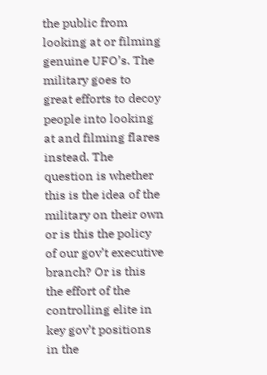the public from looking at or filming genuine UFO’s. The military goes to great efforts to decoy people into looking at and filming flares instead. The question is whether this is the idea of the military on their own or is this the policy of our gov’t executive branch? Or is this the effort of the controlling elite in key gov’t positions in the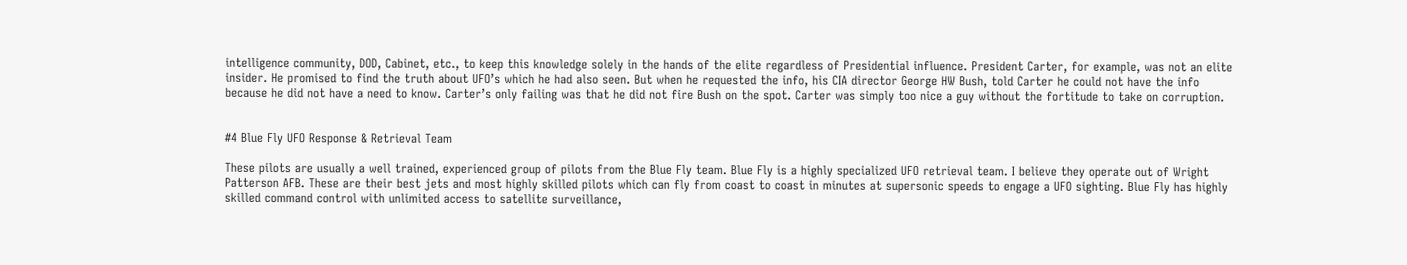intelligence community, DOD, Cabinet, etc., to keep this knowledge solely in the hands of the elite regardless of Presidential influence. President Carter, for example, was not an elite insider. He promised to find the truth about UFO’s which he had also seen. But when he requested the info, his CIA director George HW Bush, told Carter he could not have the info because he did not have a need to know. Carter’s only failing was that he did not fire Bush on the spot. Carter was simply too nice a guy without the fortitude to take on corruption.


#4 Blue Fly UFO Response & Retrieval Team

These pilots are usually a well trained, experienced group of pilots from the Blue Fly team. Blue Fly is a highly specialized UFO retrieval team. I believe they operate out of Wright Patterson AFB. These are their best jets and most highly skilled pilots which can fly from coast to coast in minutes at supersonic speeds to engage a UFO sighting. Blue Fly has highly skilled command control with unlimited access to satellite surveillance,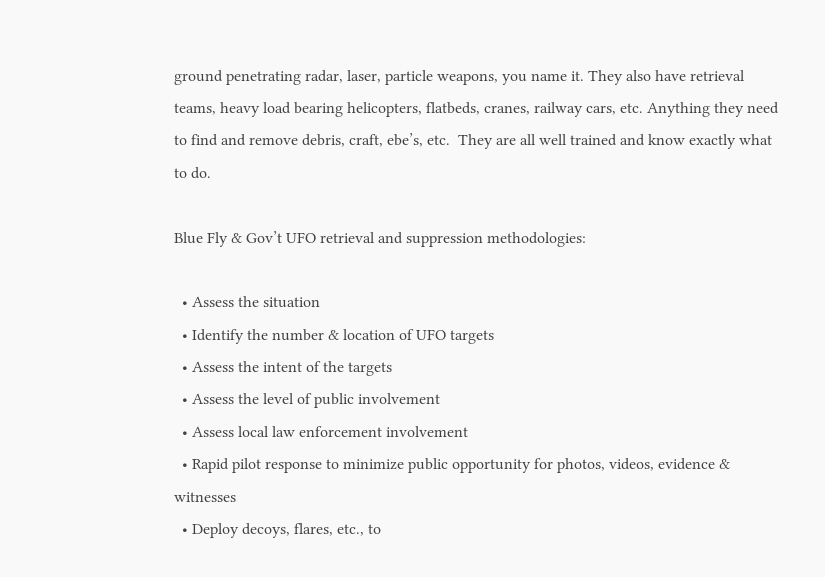ground penetrating radar, laser, particle weapons, you name it. They also have retrieval teams, heavy load bearing helicopters, flatbeds, cranes, railway cars, etc. Anything they need to find and remove debris, craft, ebe’s, etc.  They are all well trained and know exactly what to do.

Blue Fly & Gov’t UFO retrieval and suppression methodologies:

  • Assess the situation
  • Identify the number & location of UFO targets
  • Assess the intent of the targets
  • Assess the level of public involvement
  • Assess local law enforcement involvement
  • Rapid pilot response to minimize public opportunity for photos, videos, evidence & witnesses
  • Deploy decoys, flares, etc., to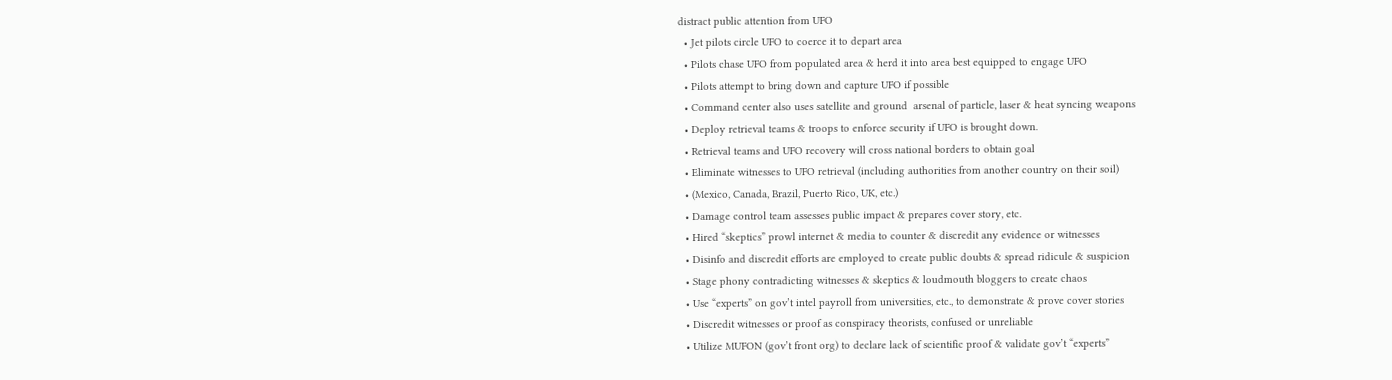distract public attention from UFO
  • Jet pilots circle UFO to coerce it to depart area
  • Pilots chase UFO from populated area & herd it into area best equipped to engage UFO
  • Pilots attempt to bring down and capture UFO if possible
  • Command center also uses satellite and ground  arsenal of particle, laser & heat syncing weapons
  • Deploy retrieval teams & troops to enforce security if UFO is brought down.
  • Retrieval teams and UFO recovery will cross national borders to obtain goal
  • Eliminate witnesses to UFO retrieval (including authorities from another country on their soil)
  • (Mexico, Canada, Brazil, Puerto Rico, UK, etc.)
  • Damage control team assesses public impact & prepares cover story, etc.
  • Hired “skeptics” prowl internet & media to counter & discredit any evidence or witnesses
  • Disinfo and discredit efforts are employed to create public doubts & spread ridicule & suspicion
  • Stage phony contradicting witnesses & skeptics & loudmouth bloggers to create chaos
  • Use “experts” on gov’t intel payroll from universities, etc., to demonstrate & prove cover stories
  • Discredit witnesses or proof as conspiracy theorists, confused or unreliable
  • Utilize MUFON (gov’t front org) to declare lack of scientific proof & validate gov’t “experts”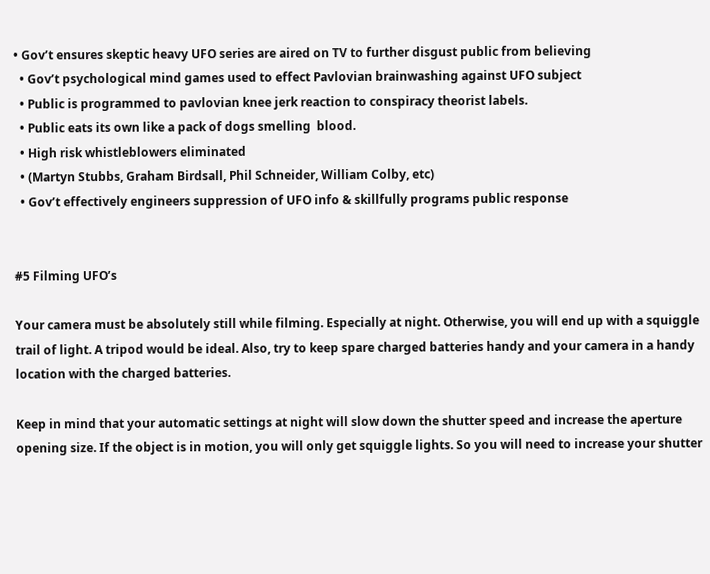• Gov’t ensures skeptic heavy UFO series are aired on TV to further disgust public from believing
  • Gov’t psychological mind games used to effect Pavlovian brainwashing against UFO subject
  • Public is programmed to pavlovian knee jerk reaction to conspiracy theorist labels.
  • Public eats its own like a pack of dogs smelling  blood.
  • High risk whistleblowers eliminated
  • (Martyn Stubbs, Graham Birdsall, Phil Schneider, William Colby, etc)
  • Gov’t effectively engineers suppression of UFO info & skillfully programs public response


#5 Filming UFO’s

Your camera must be absolutely still while filming. Especially at night. Otherwise, you will end up with a squiggle trail of light. A tripod would be ideal. Also, try to keep spare charged batteries handy and your camera in a handy location with the charged batteries.

Keep in mind that your automatic settings at night will slow down the shutter speed and increase the aperture opening size. If the object is in motion, you will only get squiggle lights. So you will need to increase your shutter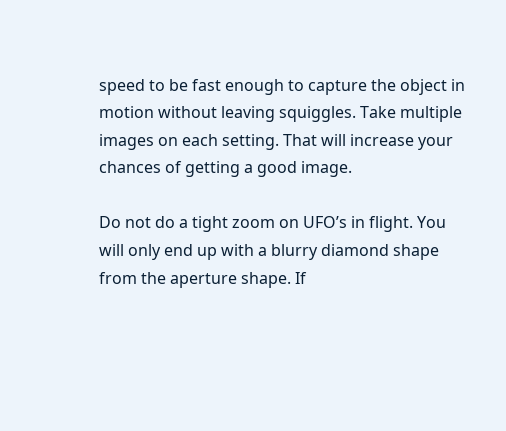speed to be fast enough to capture the object in motion without leaving squiggles. Take multiple images on each setting. That will increase your chances of getting a good image.

Do not do a tight zoom on UFO’s in flight. You will only end up with a blurry diamond shape from the aperture shape. If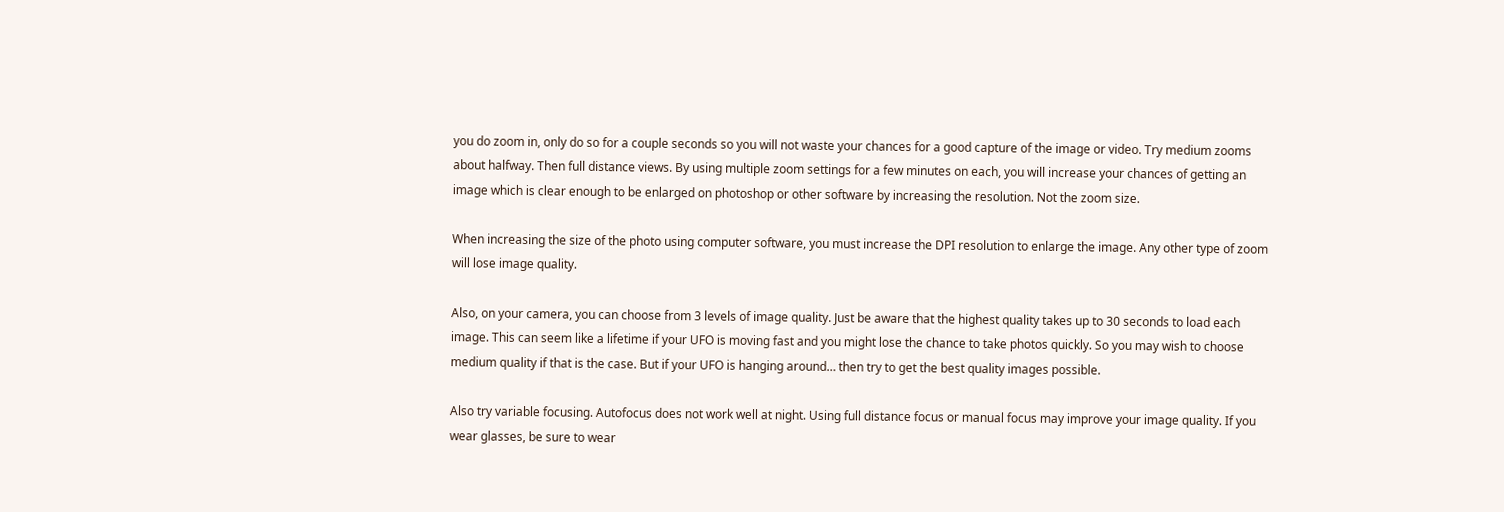you do zoom in, only do so for a couple seconds so you will not waste your chances for a good capture of the image or video. Try medium zooms about halfway. Then full distance views. By using multiple zoom settings for a few minutes on each, you will increase your chances of getting an image which is clear enough to be enlarged on photoshop or other software by increasing the resolution. Not the zoom size.

When increasing the size of the photo using computer software, you must increase the DPI resolution to enlarge the image. Any other type of zoom will lose image quality.

Also, on your camera, you can choose from 3 levels of image quality. Just be aware that the highest quality takes up to 30 seconds to load each image. This can seem like a lifetime if your UFO is moving fast and you might lose the chance to take photos quickly. So you may wish to choose medium quality if that is the case. But if your UFO is hanging around… then try to get the best quality images possible.

Also try variable focusing. Autofocus does not work well at night. Using full distance focus or manual focus may improve your image quality. If you wear glasses, be sure to wear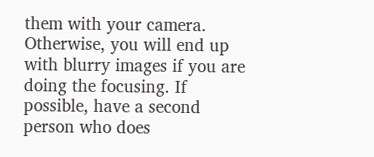them with your camera. Otherwise, you will end up with blurry images if you are doing the focusing. If possible, have a second person who does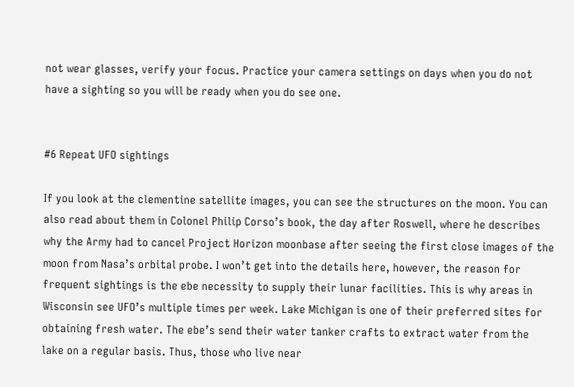not wear glasses, verify your focus. Practice your camera settings on days when you do not have a sighting so you will be ready when you do see one.


#6 Repeat UFO sightings

If you look at the clementine satellite images, you can see the structures on the moon. You can also read about them in Colonel Philip Corso’s book, the day after Roswell, where he describes why the Army had to cancel Project Horizon moonbase after seeing the first close images of the moon from Nasa’s orbital probe. I won’t get into the details here, however, the reason for frequent sightings is the ebe necessity to supply their lunar facilities. This is why areas in Wisconsin see UFO’s multiple times per week. Lake Michigan is one of their preferred sites for obtaining fresh water. The ebe’s send their water tanker crafts to extract water from the lake on a regular basis. Thus, those who live near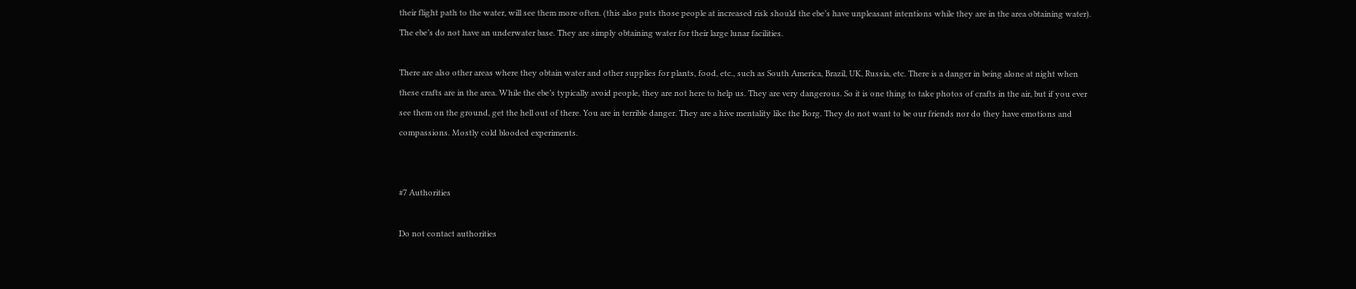their flight path to the water, will see them more often. (this also puts those people at increased risk should the ebe’s have unpleasant intentions while they are in the area obtaining water). The ebe’s do not have an underwater base. They are simply obtaining water for their large lunar facilities.

There are also other areas where they obtain water and other supplies for plants, food, etc., such as South America, Brazil, UK, Russia, etc. There is a danger in being alone at night when these crafts are in the area. While the ebe’s typically avoid people, they are not here to help us. They are very dangerous. So it is one thing to take photos of crafts in the air, but if you ever see them on the ground, get the hell out of there. You are in terrible danger. They are a hive mentality like the Borg. They do not want to be our friends nor do they have emotions and compassions. Mostly cold blooded experiments.


#7 Authorities

Do not contact authorities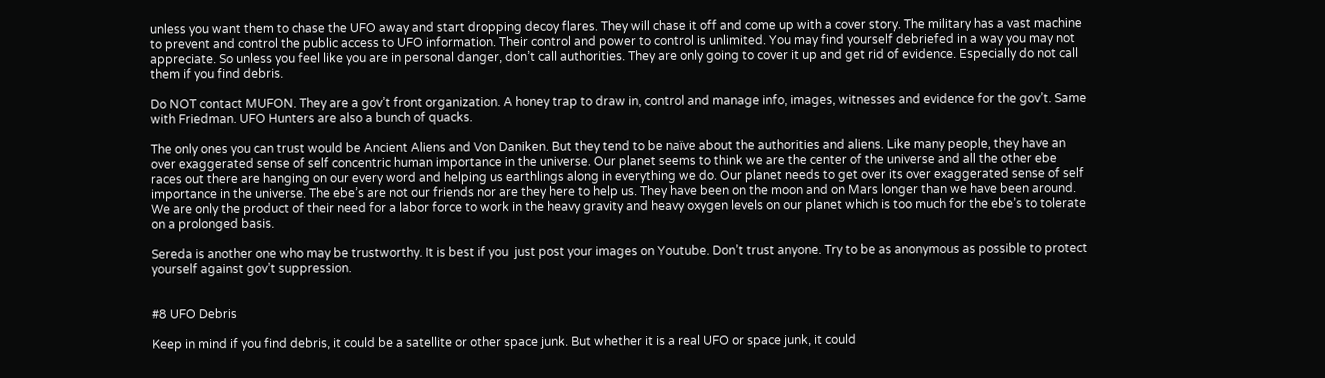unless you want them to chase the UFO away and start dropping decoy flares. They will chase it off and come up with a cover story. The military has a vast machine to prevent and control the public access to UFO information. Their control and power to control is unlimited. You may find yourself debriefed in a way you may not appreciate. So unless you feel like you are in personal danger, don’t call authorities. They are only going to cover it up and get rid of evidence. Especially do not call them if you find debris.

Do NOT contact MUFON. They are a gov’t front organization. A honey trap to draw in, control and manage info, images, witnesses and evidence for the gov’t. Same with Friedman. UFO Hunters are also a bunch of quacks.

The only ones you can trust would be Ancient Aliens and Von Daniken. But they tend to be naïve about the authorities and aliens. Like many people, they have an over exaggerated sense of self concentric human importance in the universe. Our planet seems to think we are the center of the universe and all the other ebe races out there are hanging on our every word and helping us earthlings along in everything we do. Our planet needs to get over its over exaggerated sense of self importance in the universe. The ebe’s are not our friends nor are they here to help us. They have been on the moon and on Mars longer than we have been around. We are only the product of their need for a labor force to work in the heavy gravity and heavy oxygen levels on our planet which is too much for the ebe’s to tolerate on a prolonged basis.

Sereda is another one who may be trustworthy. It is best if you  just post your images on Youtube. Don’t trust anyone. Try to be as anonymous as possible to protect yourself against gov’t suppression.


#8 UFO Debris

Keep in mind if you find debris, it could be a satellite or other space junk. But whether it is a real UFO or space junk, it could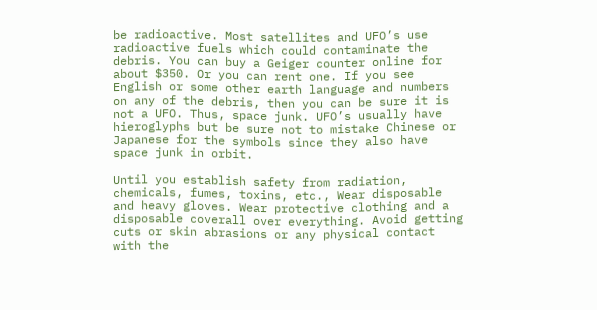be radioactive. Most satellites and UFO’s use radioactive fuels which could contaminate the debris. You can buy a Geiger counter online for about $350. Or you can rent one. If you see English or some other earth language and numbers on any of the debris, then you can be sure it is not a UFO. Thus, space junk. UFO’s usually have hieroglyphs but be sure not to mistake Chinese or Japanese for the symbols since they also have space junk in orbit.

Until you establish safety from radiation, chemicals, fumes, toxins, etc., Wear disposable and heavy gloves. Wear protective clothing and a disposable coverall over everything. Avoid getting cuts or skin abrasions or any physical contact with the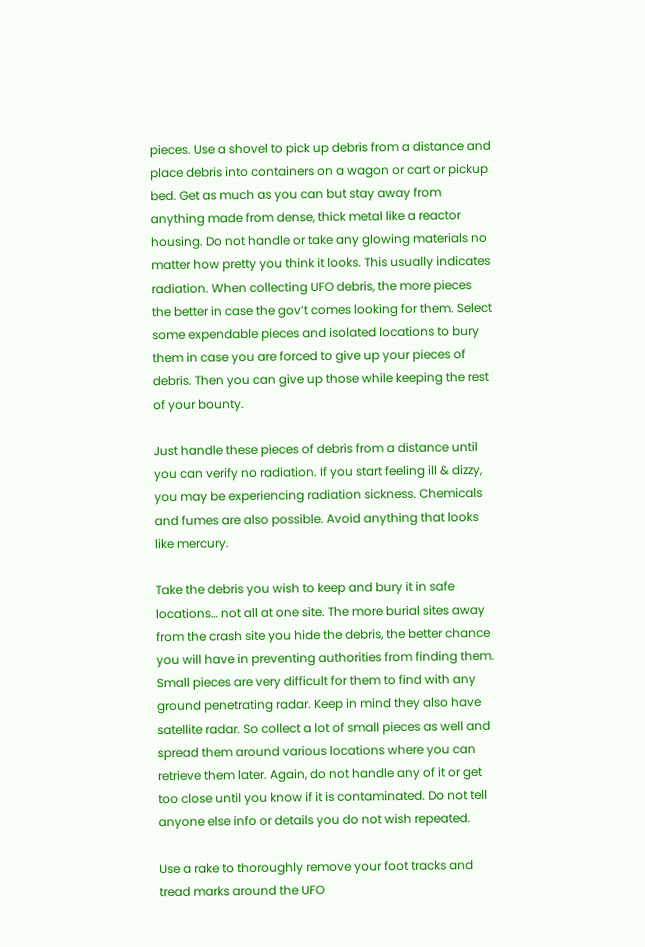pieces. Use a shovel to pick up debris from a distance and place debris into containers on a wagon or cart or pickup bed. Get as much as you can but stay away from anything made from dense, thick metal like a reactor housing. Do not handle or take any glowing materials no matter how pretty you think it looks. This usually indicates radiation. When collecting UFO debris, the more pieces the better in case the gov’t comes looking for them. Select some expendable pieces and isolated locations to bury them in case you are forced to give up your pieces of debris. Then you can give up those while keeping the rest of your bounty.

Just handle these pieces of debris from a distance until you can verify no radiation. If you start feeling ill & dizzy, you may be experiencing radiation sickness. Chemicals and fumes are also possible. Avoid anything that looks like mercury.

Take the debris you wish to keep and bury it in safe locations… not all at one site. The more burial sites away from the crash site you hide the debris, the better chance you will have in preventing authorities from finding them. Small pieces are very difficult for them to find with any ground penetrating radar. Keep in mind they also have satellite radar. So collect a lot of small pieces as well and spread them around various locations where you can retrieve them later. Again, do not handle any of it or get too close until you know if it is contaminated. Do not tell anyone else info or details you do not wish repeated.

Use a rake to thoroughly remove your foot tracks and tread marks around the UFO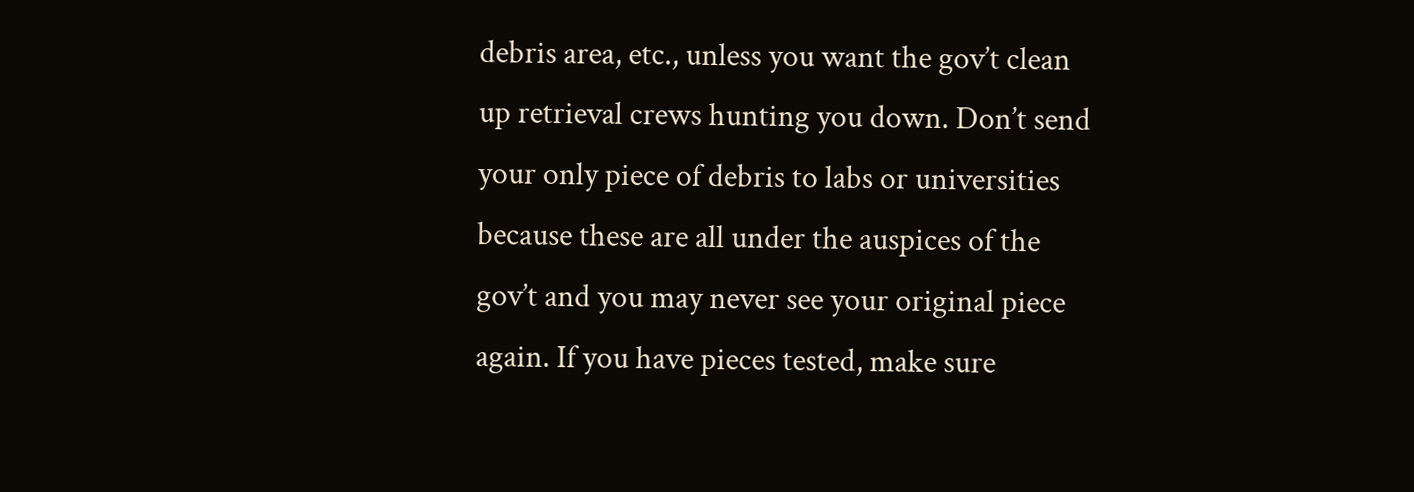debris area, etc., unless you want the gov’t clean up retrieval crews hunting you down. Don’t send your only piece of debris to labs or universities because these are all under the auspices of the gov’t and you may never see your original piece again. If you have pieces tested, make sure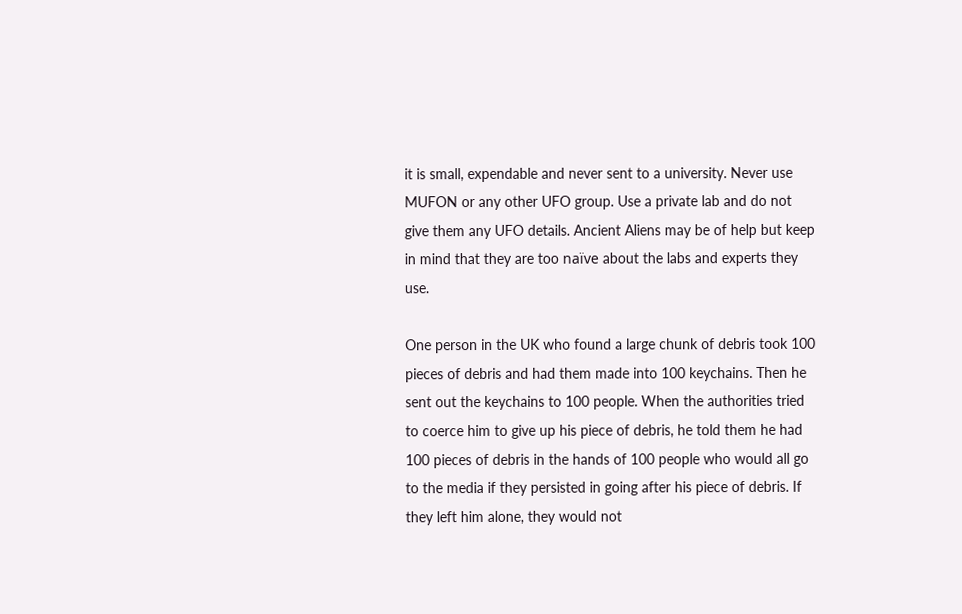it is small, expendable and never sent to a university. Never use MUFON or any other UFO group. Use a private lab and do not give them any UFO details. Ancient Aliens may be of help but keep in mind that they are too naïve about the labs and experts they use.

One person in the UK who found a large chunk of debris took 100 pieces of debris and had them made into 100 keychains. Then he sent out the keychains to 100 people. When the authorities tried to coerce him to give up his piece of debris, he told them he had 100 pieces of debris in the hands of 100 people who would all go to the media if they persisted in going after his piece of debris. If they left him alone, they would not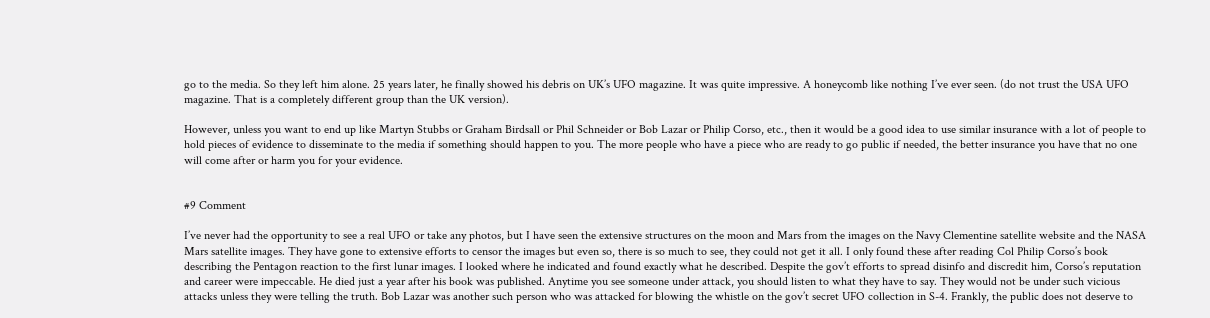go to the media. So they left him alone. 25 years later, he finally showed his debris on UK’s UFO magazine. It was quite impressive. A honeycomb like nothing I’ve ever seen. (do not trust the USA UFO magazine. That is a completely different group than the UK version).

However, unless you want to end up like Martyn Stubbs or Graham Birdsall or Phil Schneider or Bob Lazar or Philip Corso, etc., then it would be a good idea to use similar insurance with a lot of people to hold pieces of evidence to disseminate to the media if something should happen to you. The more people who have a piece who are ready to go public if needed, the better insurance you have that no one will come after or harm you for your evidence.


#9 Comment

I’ve never had the opportunity to see a real UFO or take any photos, but I have seen the extensive structures on the moon and Mars from the images on the Navy Clementine satellite website and the NASA Mars satellite images. They have gone to extensive efforts to censor the images but even so, there is so much to see, they could not get it all. I only found these after reading Col Philip Corso’s book describing the Pentagon reaction to the first lunar images. I looked where he indicated and found exactly what he described. Despite the gov’t efforts to spread disinfo and discredit him, Corso’s reputation and career were impeccable. He died just a year after his book was published. Anytime you see someone under attack, you should listen to what they have to say. They would not be under such vicious attacks unless they were telling the truth. Bob Lazar was another such person who was attacked for blowing the whistle on the gov’t secret UFO collection in S-4. Frankly, the public does not deserve to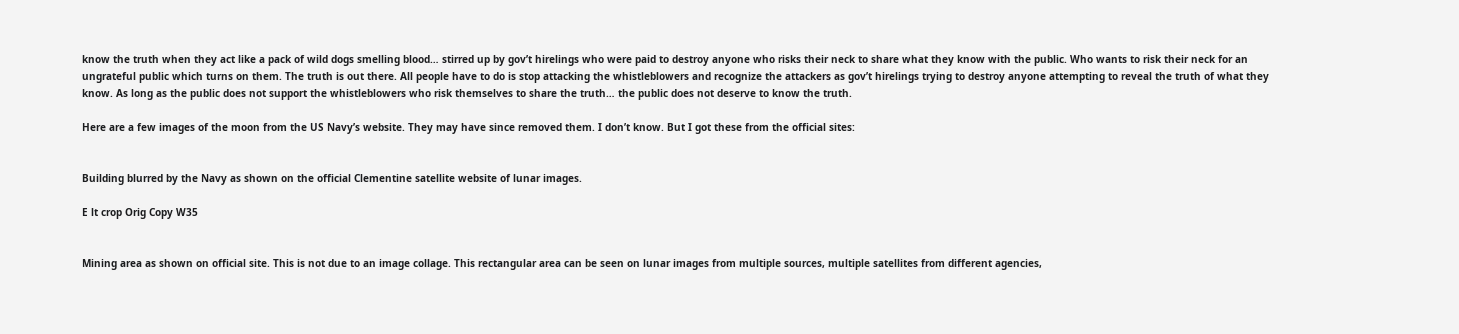know the truth when they act like a pack of wild dogs smelling blood… stirred up by gov’t hirelings who were paid to destroy anyone who risks their neck to share what they know with the public. Who wants to risk their neck for an ungrateful public which turns on them. The truth is out there. All people have to do is stop attacking the whistleblowers and recognize the attackers as gov’t hirelings trying to destroy anyone attempting to reveal the truth of what they know. As long as the public does not support the whistleblowers who risk themselves to share the truth… the public does not deserve to know the truth.

Here are a few images of the moon from the US Navy’s website. They may have since removed them. I don’t know. But I got these from the official sites:


Building blurred by the Navy as shown on the official Clementine satellite website of lunar images.

E lt crop Orig Copy W35


Mining area as shown on official site. This is not due to an image collage. This rectangular area can be seen on lunar images from multiple sources, multiple satellites from different agencies,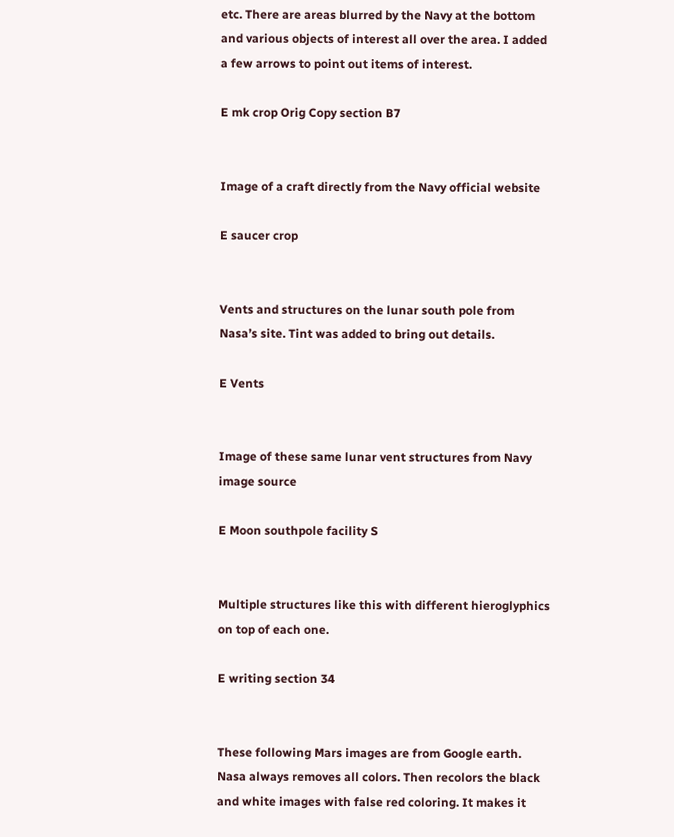etc. There are areas blurred by the Navy at the bottom and various objects of interest all over the area. I added a few arrows to point out items of interest.

E mk crop Orig Copy section B7


Image of a craft directly from the Navy official website

E saucer crop


Vents and structures on the lunar south pole from Nasa’s site. Tint was added to bring out details.

E Vents


Image of these same lunar vent structures from Navy image source

E Moon southpole facility S


Multiple structures like this with different hieroglyphics on top of each one.

E writing section 34


These following Mars images are from Google earth. Nasa always removes all colors. Then recolors the black and white images with false red coloring. It makes it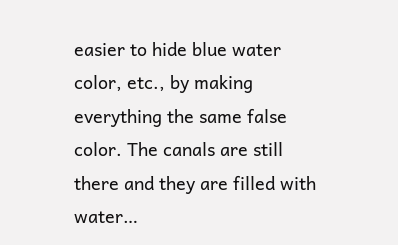easier to hide blue water color, etc., by making everything the same false color. The canals are still there and they are filled with water…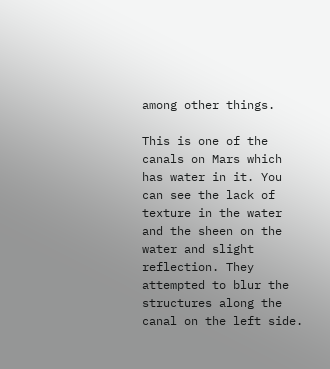among other things.

This is one of the canals on Mars which has water in it. You can see the lack of texture in the water and the sheen on the water and slight reflection. They attempted to blur the structures along the canal on the left side.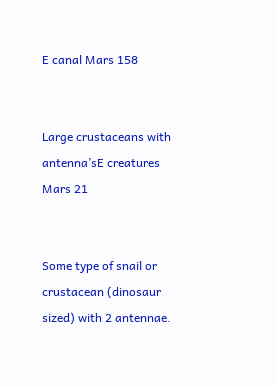E canal Mars 158


Large crustaceans with antenna’sE creatures Mars 21


Some type of snail or crustacean (dinosaur sized) with 2 antennae.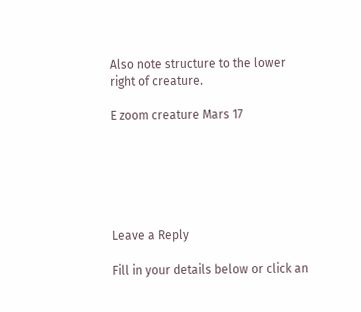Also note structure to the lower right of creature.

E zoom creature Mars 17






Leave a Reply

Fill in your details below or click an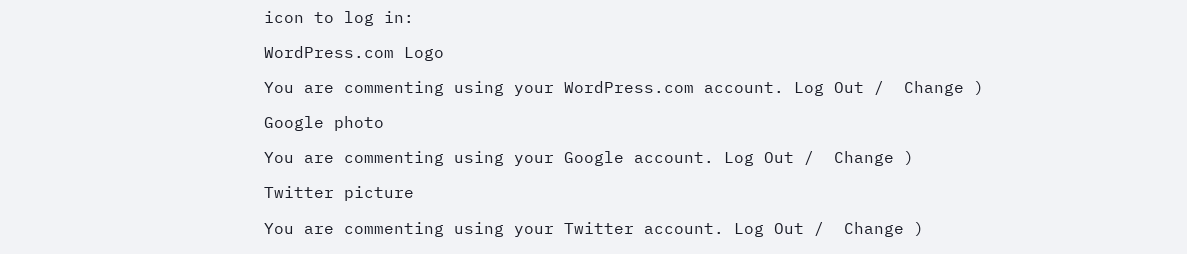icon to log in:

WordPress.com Logo

You are commenting using your WordPress.com account. Log Out /  Change )

Google photo

You are commenting using your Google account. Log Out /  Change )

Twitter picture

You are commenting using your Twitter account. Log Out /  Change )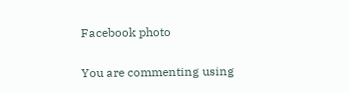Facebook photo

You are commenting using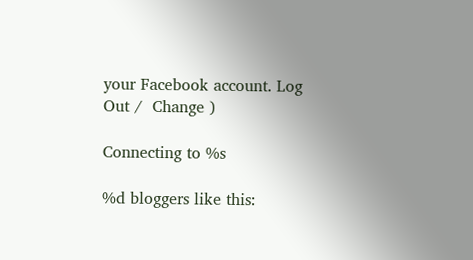your Facebook account. Log Out /  Change )

Connecting to %s

%d bloggers like this: